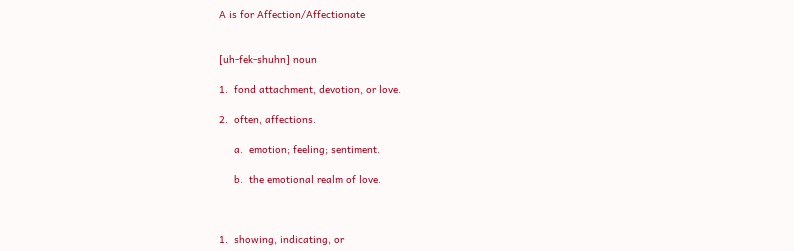A is for Affection/Affectionate


[uh-fek-shuhn] noun

1.  fond attachment, devotion, or love.

2.  often, affections.

     a.  emotion; feeling; sentiment.

     b.  the emotional realm of love.



1.  showing, indicating, or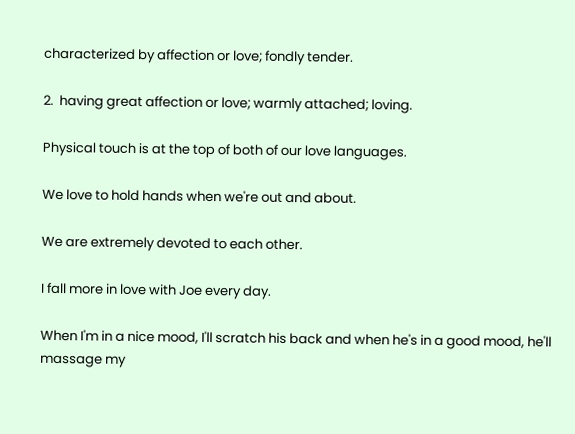characterized by affection or love; fondly tender.

2.  having great affection or love; warmly attached; loving.

Physical touch is at the top of both of our love languages.

We love to hold hands when we're out and about.

We are extremely devoted to each other.

I fall more in love with Joe every day.

When I'm in a nice mood, I'll scratch his back and when he's in a good mood, he'll massage my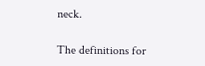neck.

The definitions for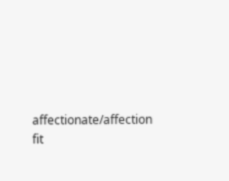affectionate/affection fit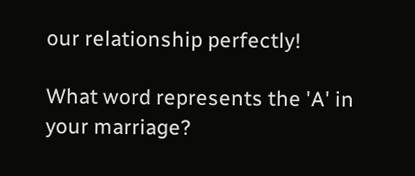our relationship perfectly!

What word represents the 'A' in your marriage?